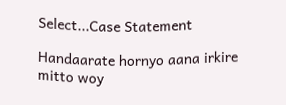Select...Case Statement

Handaarate hornyo aana irkire mitto woy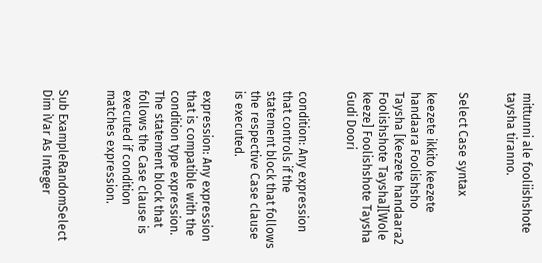mittunni ale fooliishshote taysha tiranno.


Select Case syntax

keezete ikkito keezete handaara Foolishsho Taysha [Keezete handaara2 Foolishshote Taysha][Wole keeze] Foolishshote Taysha Gudi Doori


condition: Any expression that controls if the statement block that follows the respective Case clause is executed.

expression: Any expression that is compatible with the condition type expression. The statement block that follows the Case clause is executed if condition matches expression.


Sub ExampleRandomSelect
Dim iVar As Integer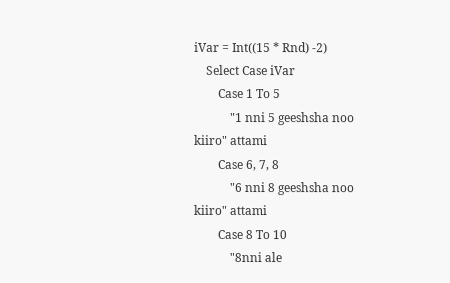iVar = Int((15 * Rnd) -2)
    Select Case iVar
        Case 1 To 5
            "1 nni 5 geeshsha noo kiiro" attami
        Case 6, 7, 8
            "6 nni 8 geeshsha noo kiiro" attami
        Case 8 To 10
            "8nni ale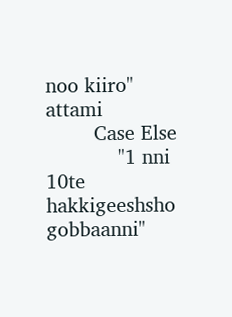noo kiiro" attami
        Case Else
            "1 nni 10te hakkigeeshsho gobbaanni"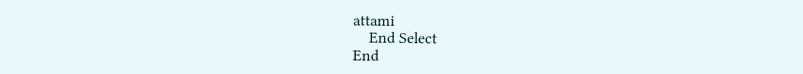attami
    End Select
End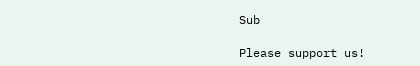Sub

Please support us!